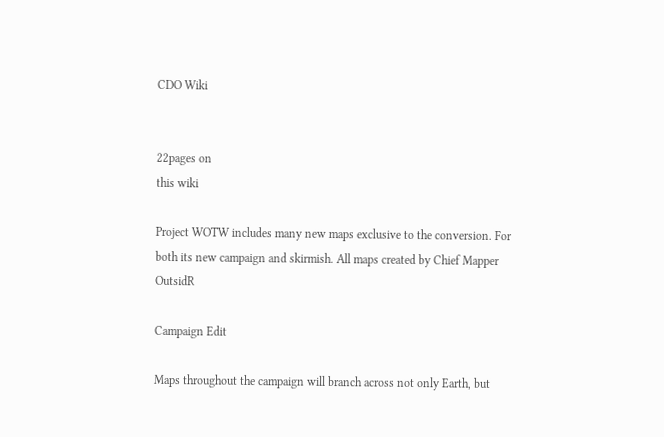CDO Wiki


22pages on
this wiki

Project WOTW includes many new maps exclusive to the conversion. For both its new campaign and skirmish. All maps created by Chief Mapper OutsidR

Campaign Edit

Maps throughout the campaign will branch across not only Earth, but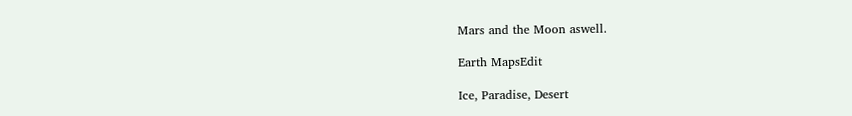Mars and the Moon aswell.

Earth MapsEdit

Ice, Paradise, Desert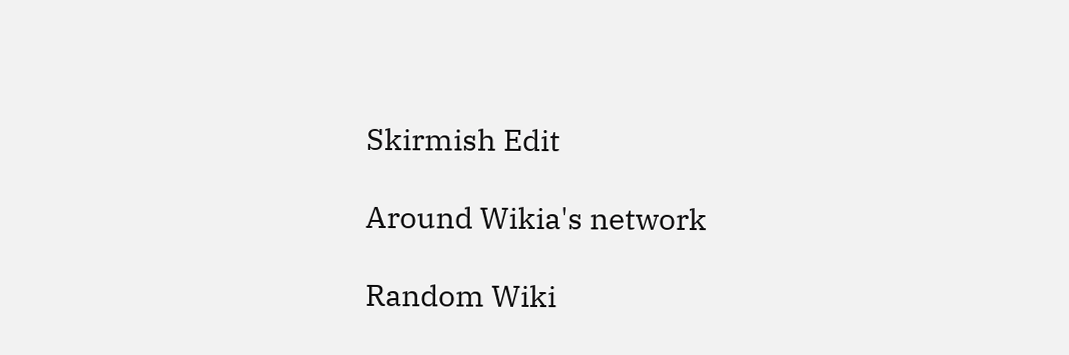Skirmish Edit

Around Wikia's network

Random Wiki